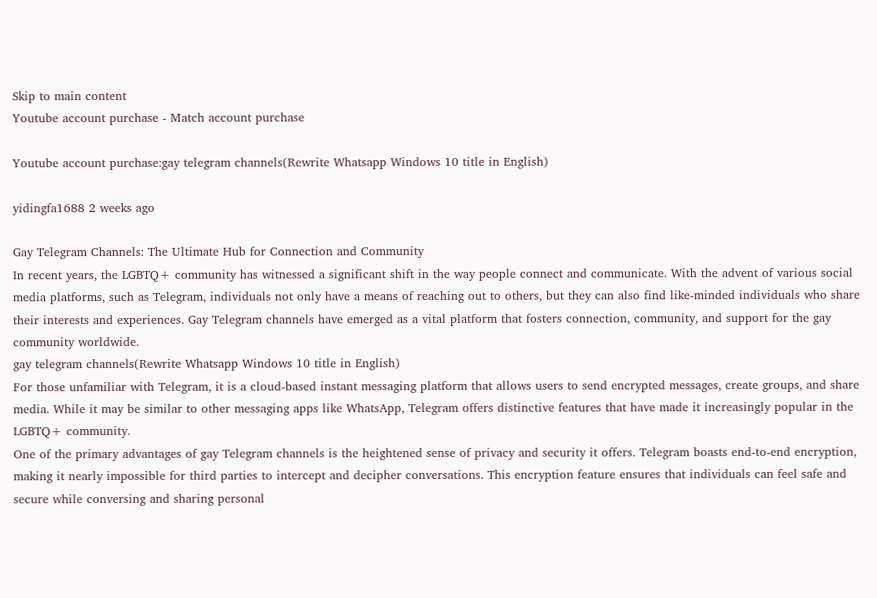Skip to main content
Youtube account purchase - Match account purchase

Youtube account purchase:gay telegram channels(Rewrite Whatsapp Windows 10 title in English)

yidingfa1688 2 weeks ago

Gay Telegram Channels: The Ultimate Hub for Connection and Community
In recent years, the LGBTQ+ community has witnessed a significant shift in the way people connect and communicate. With the advent of various social media platforms, such as Telegram, individuals not only have a means of reaching out to others, but they can also find like-minded individuals who share their interests and experiences. Gay Telegram channels have emerged as a vital platform that fosters connection, community, and support for the gay community worldwide.
gay telegram channels(Rewrite Whatsapp Windows 10 title in English)
For those unfamiliar with Telegram, it is a cloud-based instant messaging platform that allows users to send encrypted messages, create groups, and share media. While it may be similar to other messaging apps like WhatsApp, Telegram offers distinctive features that have made it increasingly popular in the LGBTQ+ community.
One of the primary advantages of gay Telegram channels is the heightened sense of privacy and security it offers. Telegram boasts end-to-end encryption, making it nearly impossible for third parties to intercept and decipher conversations. This encryption feature ensures that individuals can feel safe and secure while conversing and sharing personal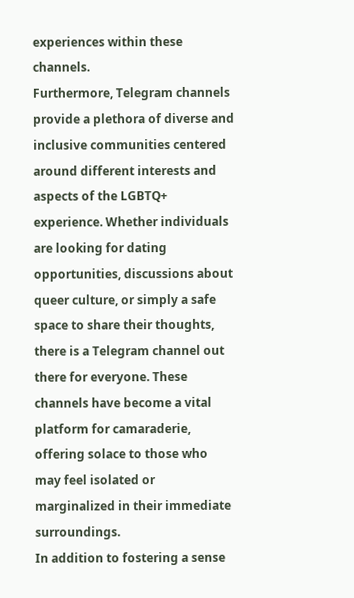experiences within these channels.
Furthermore, Telegram channels provide a plethora of diverse and inclusive communities centered around different interests and aspects of the LGBTQ+ experience. Whether individuals are looking for dating opportunities, discussions about queer culture, or simply a safe space to share their thoughts, there is a Telegram channel out there for everyone. These channels have become a vital platform for camaraderie, offering solace to those who may feel isolated or marginalized in their immediate surroundings.
In addition to fostering a sense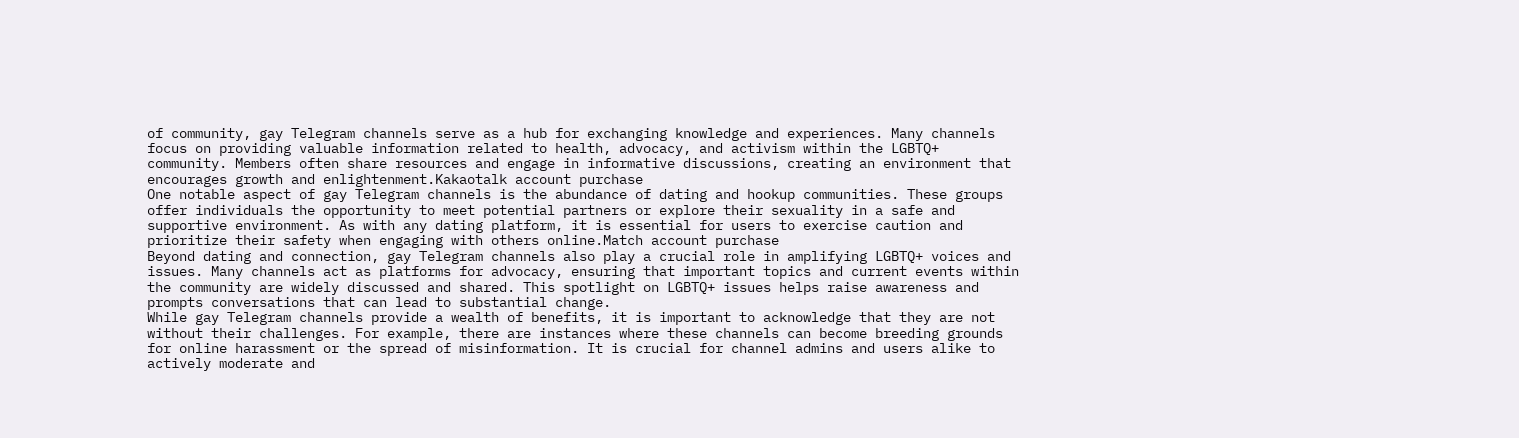of community, gay Telegram channels serve as a hub for exchanging knowledge and experiences. Many channels focus on providing valuable information related to health, advocacy, and activism within the LGBTQ+ community. Members often share resources and engage in informative discussions, creating an environment that encourages growth and enlightenment.Kakaotalk account purchase
One notable aspect of gay Telegram channels is the abundance of dating and hookup communities. These groups offer individuals the opportunity to meet potential partners or explore their sexuality in a safe and supportive environment. As with any dating platform, it is essential for users to exercise caution and prioritize their safety when engaging with others online.Match account purchase
Beyond dating and connection, gay Telegram channels also play a crucial role in amplifying LGBTQ+ voices and issues. Many channels act as platforms for advocacy, ensuring that important topics and current events within the community are widely discussed and shared. This spotlight on LGBTQ+ issues helps raise awareness and prompts conversations that can lead to substantial change.
While gay Telegram channels provide a wealth of benefits, it is important to acknowledge that they are not without their challenges. For example, there are instances where these channels can become breeding grounds for online harassment or the spread of misinformation. It is crucial for channel admins and users alike to actively moderate and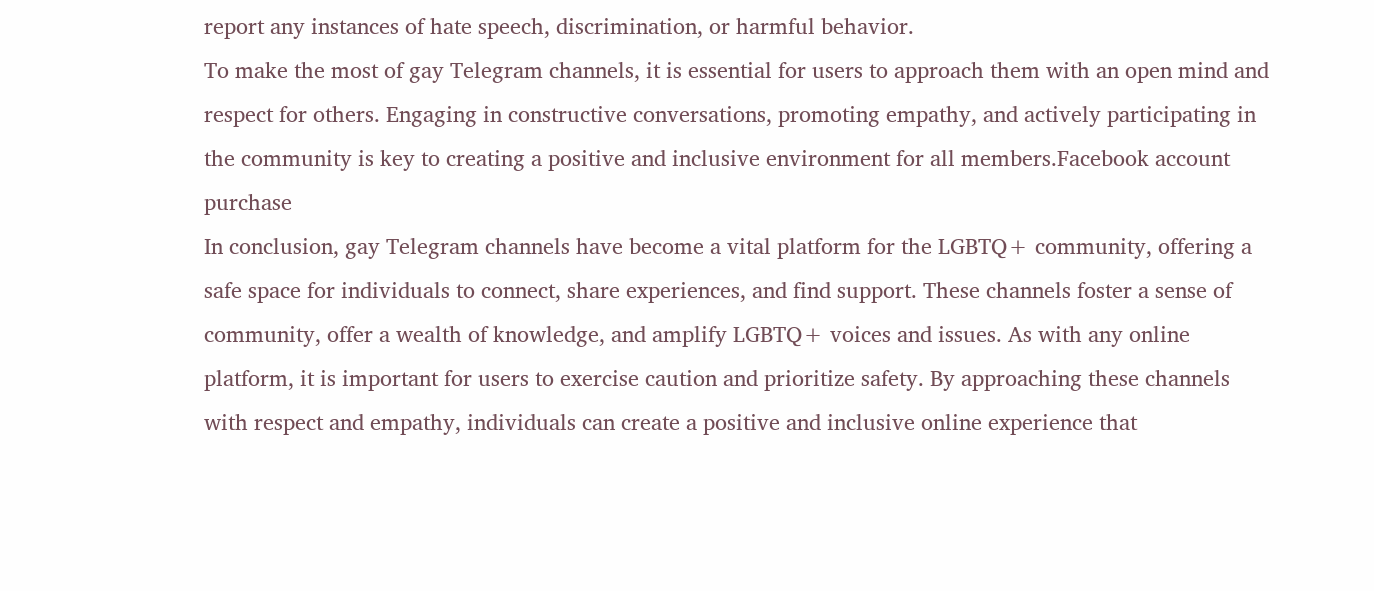report any instances of hate speech, discrimination, or harmful behavior.
To make the most of gay Telegram channels, it is essential for users to approach them with an open mind and respect for others. Engaging in constructive conversations, promoting empathy, and actively participating in the community is key to creating a positive and inclusive environment for all members.Facebook account purchase
In conclusion, gay Telegram channels have become a vital platform for the LGBTQ+ community, offering a safe space for individuals to connect, share experiences, and find support. These channels foster a sense of community, offer a wealth of knowledge, and amplify LGBTQ+ voices and issues. As with any online platform, it is important for users to exercise caution and prioritize safety. By approaching these channels with respect and empathy, individuals can create a positive and inclusive online experience that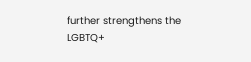further strengthens the LGBTQ+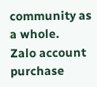community as a whole.
Zalo account purchase